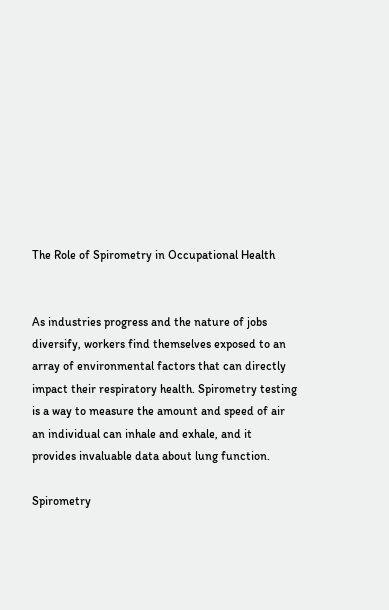The Role of Spirometry in Occupational Health


As industries progress and the nature of jobs diversify, workers find themselves exposed to an array of environmental factors that can directly impact their respiratory health. Spirometry testing is a way to measure the amount and speed of air an individual can inhale and exhale, and it provides invaluable data about lung function.

Spirometry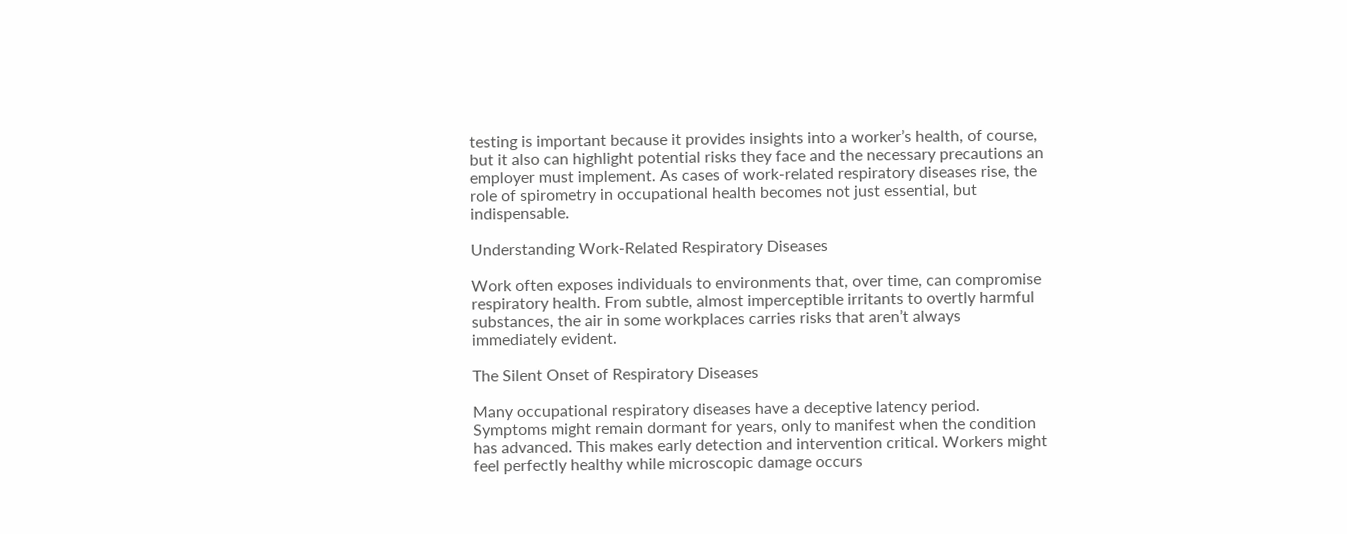testing is important because it provides insights into a worker’s health, of course, but it also can highlight potential risks they face and the necessary precautions an employer must implement. As cases of work-related respiratory diseases rise, the role of spirometry in occupational health becomes not just essential, but indispensable.

Understanding Work-Related Respiratory Diseases

Work often exposes individuals to environments that, over time, can compromise respiratory health. From subtle, almost imperceptible irritants to overtly harmful substances, the air in some workplaces carries risks that aren’t always immediately evident.

The Silent Onset of Respiratory Diseases

Many occupational respiratory diseases have a deceptive latency period. Symptoms might remain dormant for years, only to manifest when the condition has advanced. This makes early detection and intervention critical. Workers might feel perfectly healthy while microscopic damage occurs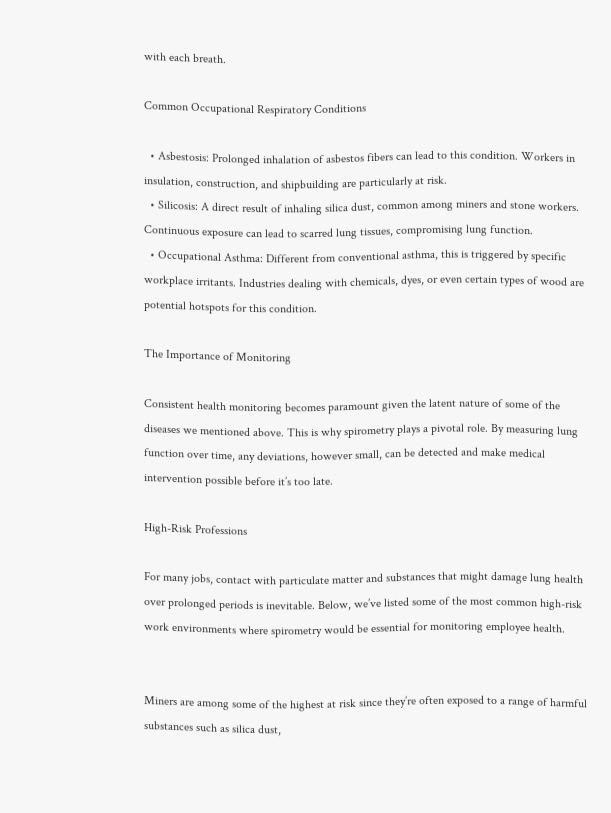with each breath.

Common Occupational Respiratory Conditions

  • Asbestosis: Prolonged inhalation of asbestos fibers can lead to this condition. Workers in insulation, construction, and shipbuilding are particularly at risk.
  • Silicosis: A direct result of inhaling silica dust, common among miners and stone workers. Continuous exposure can lead to scarred lung tissues, compromising lung function.
  • Occupational Asthma: Different from conventional asthma, this is triggered by specific workplace irritants. Industries dealing with chemicals, dyes, or even certain types of wood are potential hotspots for this condition.

The Importance of Monitoring

Consistent health monitoring becomes paramount given the latent nature of some of the diseases we mentioned above. This is why spirometry plays a pivotal role. By measuring lung function over time, any deviations, however small, can be detected and make medical intervention possible before it’s too late.

High-Risk Professions

For many jobs, contact with particulate matter and substances that might damage lung health over prolonged periods is inevitable. Below, we’ve listed some of the most common high-risk work environments where spirometry would be essential for monitoring employee health.


Miners are among some of the highest at risk since they’re often exposed to a range of harmful substances such as silica dust,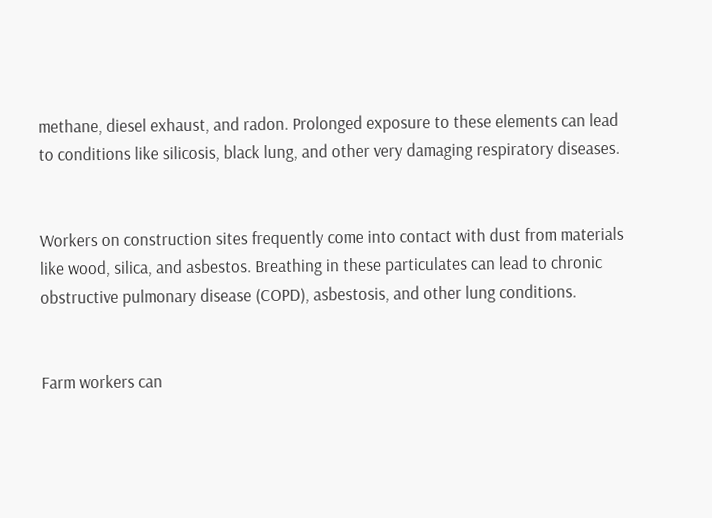methane, diesel exhaust, and radon. Prolonged exposure to these elements can lead to conditions like silicosis, black lung, and other very damaging respiratory diseases.


Workers on construction sites frequently come into contact with dust from materials like wood, silica, and asbestos. Breathing in these particulates can lead to chronic obstructive pulmonary disease (COPD), asbestosis, and other lung conditions.


Farm workers can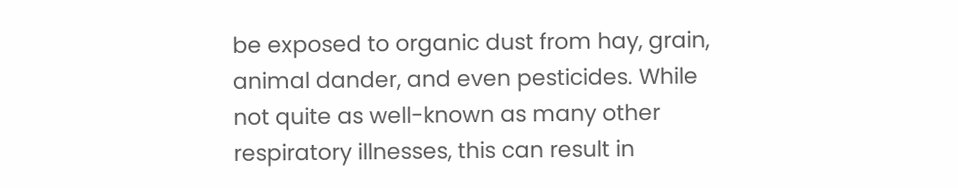be exposed to organic dust from hay, grain, animal dander, and even pesticides. While not quite as well-known as many other respiratory illnesses, this can result in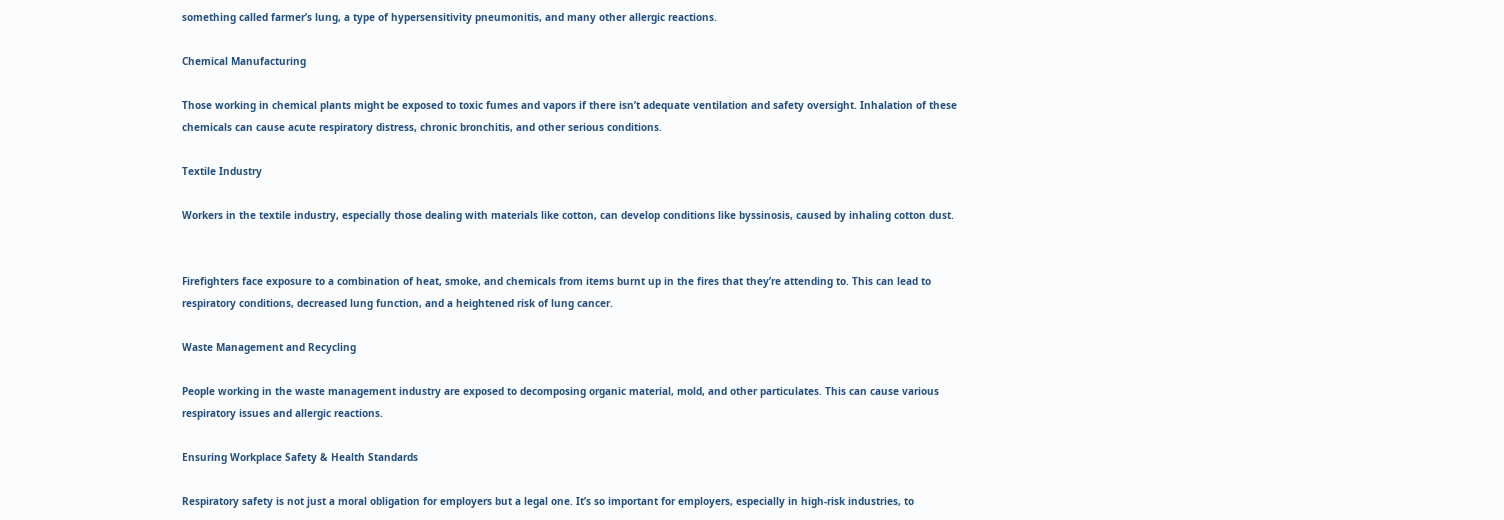something called farmer’s lung, a type of hypersensitivity pneumonitis, and many other allergic reactions.

Chemical Manufacturing

Those working in chemical plants might be exposed to toxic fumes and vapors if there isn’t adequate ventilation and safety oversight. Inhalation of these chemicals can cause acute respiratory distress, chronic bronchitis, and other serious conditions.

Textile Industry

Workers in the textile industry, especially those dealing with materials like cotton, can develop conditions like byssinosis, caused by inhaling cotton dust.


Firefighters face exposure to a combination of heat, smoke, and chemicals from items burnt up in the fires that they’re attending to. This can lead to respiratory conditions, decreased lung function, and a heightened risk of lung cancer.

Waste Management and Recycling

People working in the waste management industry are exposed to decomposing organic material, mold, and other particulates. This can cause various respiratory issues and allergic reactions.

Ensuring Workplace Safety & Health Standards

Respiratory safety is not just a moral obligation for employers but a legal one. It’s so important for employers, especially in high-risk industries, to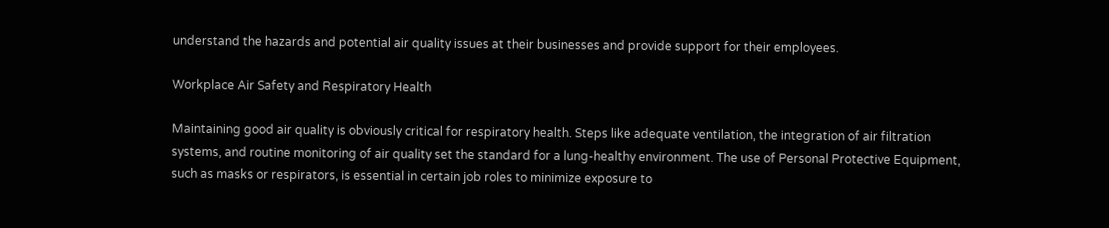understand the hazards and potential air quality issues at their businesses and provide support for their employees.

Workplace Air Safety and Respiratory Health

Maintaining good air quality is obviously critical for respiratory health. Steps like adequate ventilation, the integration of air filtration systems, and routine monitoring of air quality set the standard for a lung-healthy environment. The use of Personal Protective Equipment, such as masks or respirators, is essential in certain job roles to minimize exposure to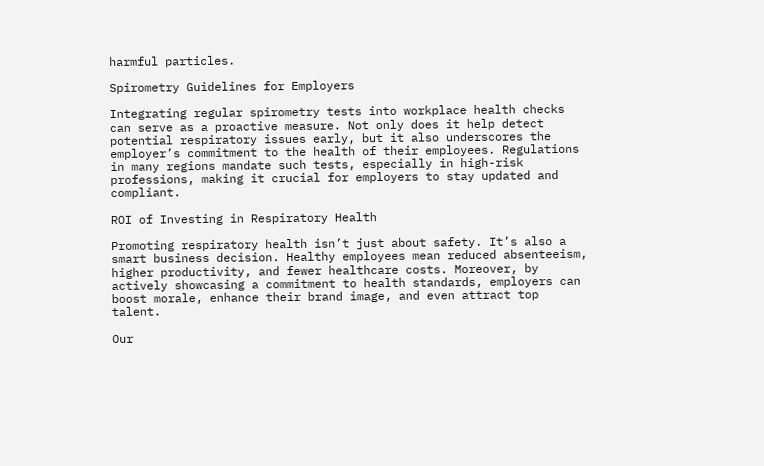harmful particles.

Spirometry Guidelines for Employers

Integrating regular spirometry tests into workplace health checks can serve as a proactive measure. Not only does it help detect potential respiratory issues early, but it also underscores the employer’s commitment to the health of their employees. Regulations in many regions mandate such tests, especially in high-risk professions, making it crucial for employers to stay updated and compliant.

ROI of Investing in Respiratory Health

Promoting respiratory health isn’t just about safety. It’s also a smart business decision. Healthy employees mean reduced absenteeism, higher productivity, and fewer healthcare costs. Moreover, by actively showcasing a commitment to health standards, employers can boost morale, enhance their brand image, and even attract top talent.

Our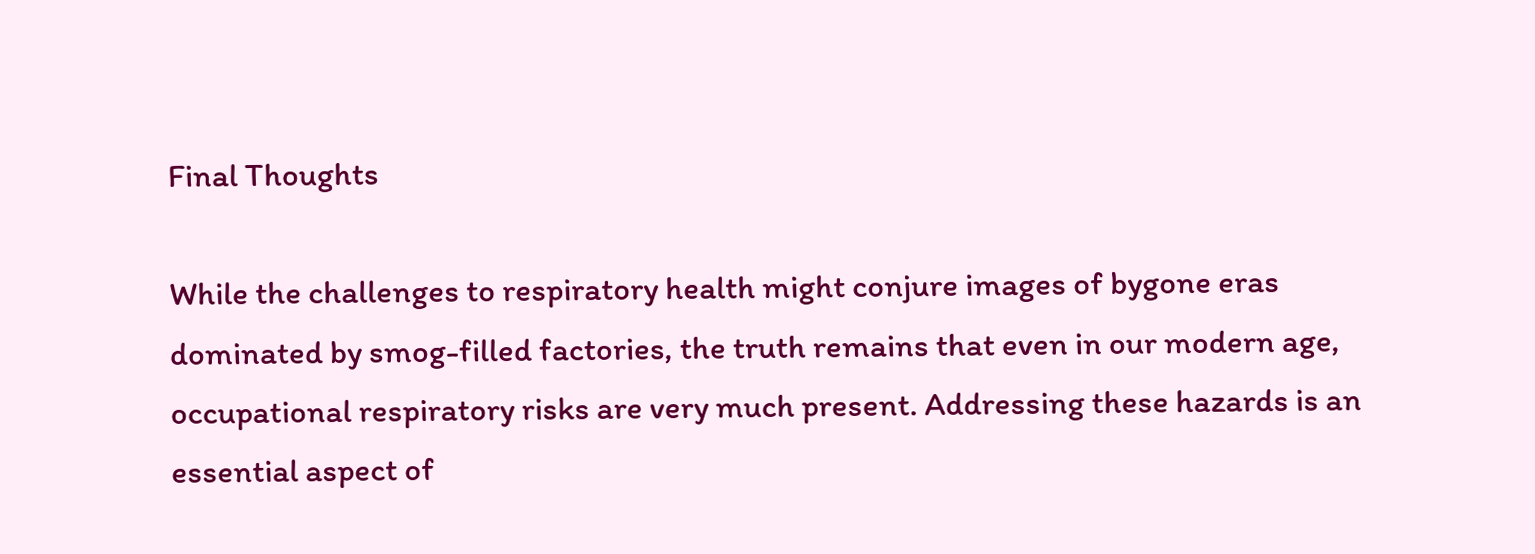Final Thoughts

While the challenges to respiratory health might conjure images of bygone eras dominated by smog-filled factories, the truth remains that even in our modern age, occupational respiratory risks are very much present. Addressing these hazards is an essential aspect of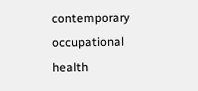contemporary occupational health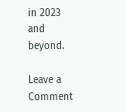in 2023 and beyond.

Leave a Comment